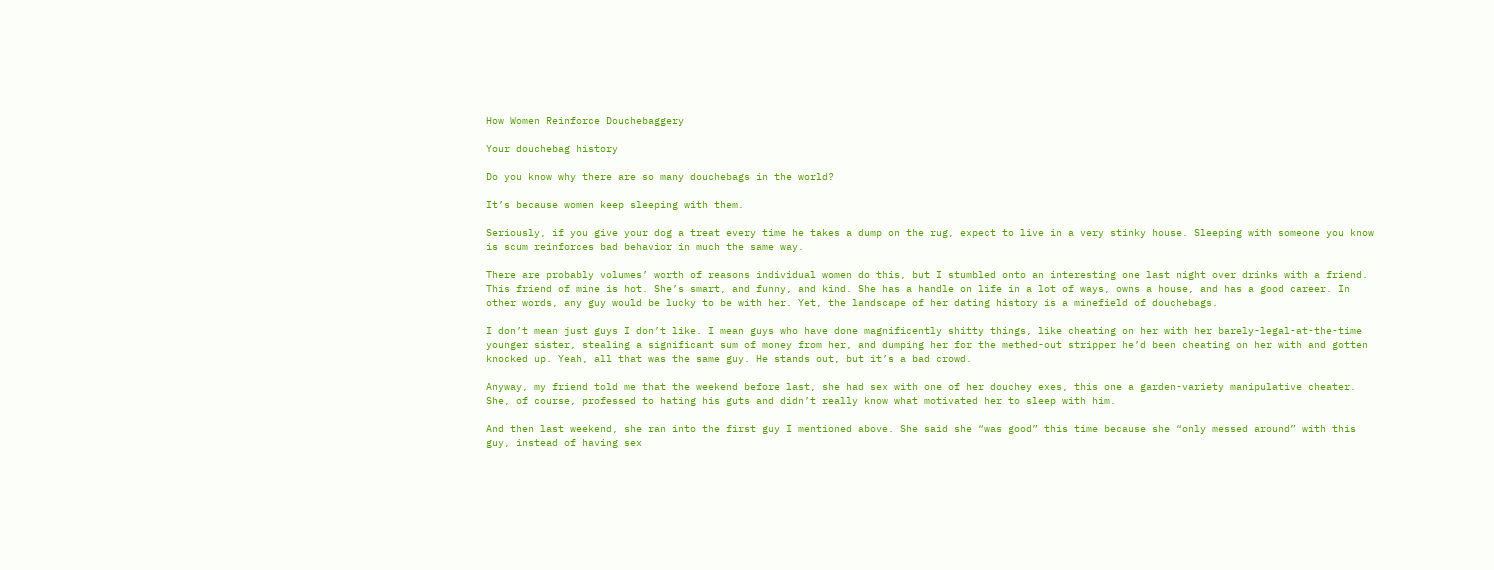How Women Reinforce Douchebaggery

Your douchebag history

Do you know why there are so many douchebags in the world?

It’s because women keep sleeping with them.

Seriously, if you give your dog a treat every time he takes a dump on the rug, expect to live in a very stinky house. Sleeping with someone you know is scum reinforces bad behavior in much the same way.

There are probably volumes’ worth of reasons individual women do this, but I stumbled onto an interesting one last night over drinks with a friend. This friend of mine is hot. She’s smart, and funny, and kind. She has a handle on life in a lot of ways, owns a house, and has a good career. In other words, any guy would be lucky to be with her. Yet, the landscape of her dating history is a minefield of douchebags.

I don’t mean just guys I don’t like. I mean guys who have done magnificently shitty things, like cheating on her with her barely-legal-at-the-time younger sister, stealing a significant sum of money from her, and dumping her for the methed-out stripper he’d been cheating on her with and gotten knocked up. Yeah, all that was the same guy. He stands out, but it’s a bad crowd.

Anyway, my friend told me that the weekend before last, she had sex with one of her douchey exes, this one a garden-variety manipulative cheater. She, of course, professed to hating his guts and didn’t really know what motivated her to sleep with him.

And then last weekend, she ran into the first guy I mentioned above. She said she “was good” this time because she “only messed around” with this guy, instead of having sex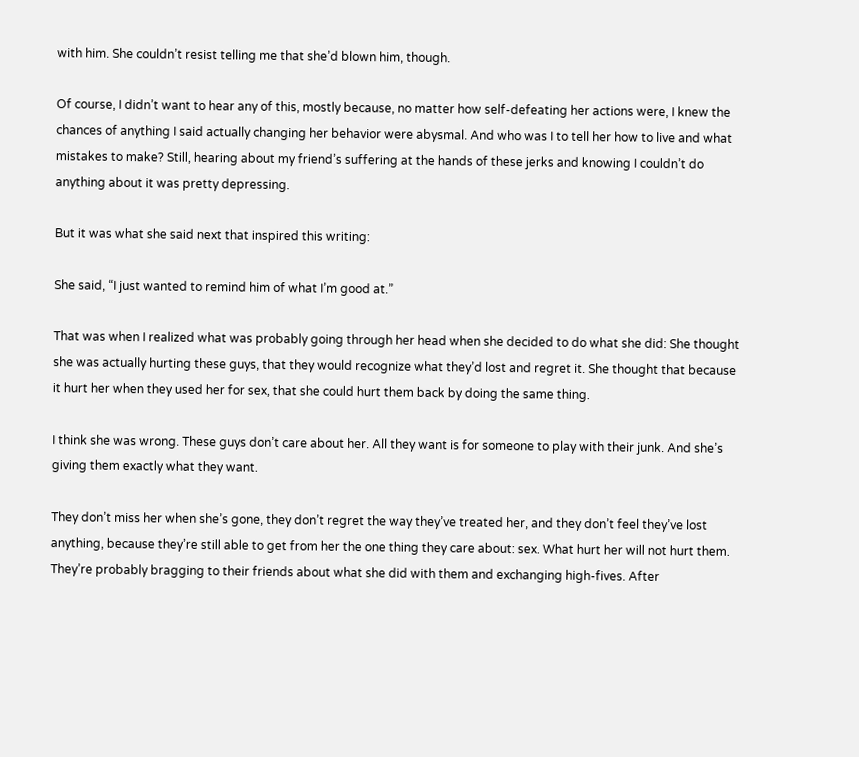with him. She couldn’t resist telling me that she’d blown him, though.

Of course, I didn’t want to hear any of this, mostly because, no matter how self-defeating her actions were, I knew the chances of anything I said actually changing her behavior were abysmal. And who was I to tell her how to live and what mistakes to make? Still, hearing about my friend’s suffering at the hands of these jerks and knowing I couldn’t do anything about it was pretty depressing.

But it was what she said next that inspired this writing:

She said, “I just wanted to remind him of what I’m good at.”

That was when I realized what was probably going through her head when she decided to do what she did: She thought she was actually hurting these guys, that they would recognize what they’d lost and regret it. She thought that because it hurt her when they used her for sex, that she could hurt them back by doing the same thing.

I think she was wrong. These guys don’t care about her. All they want is for someone to play with their junk. And she’s giving them exactly what they want.

They don’t miss her when she’s gone, they don’t regret the way they’ve treated her, and they don’t feel they’ve lost anything, because they’re still able to get from her the one thing they care about: sex. What hurt her will not hurt them. They’re probably bragging to their friends about what she did with them and exchanging high-fives. After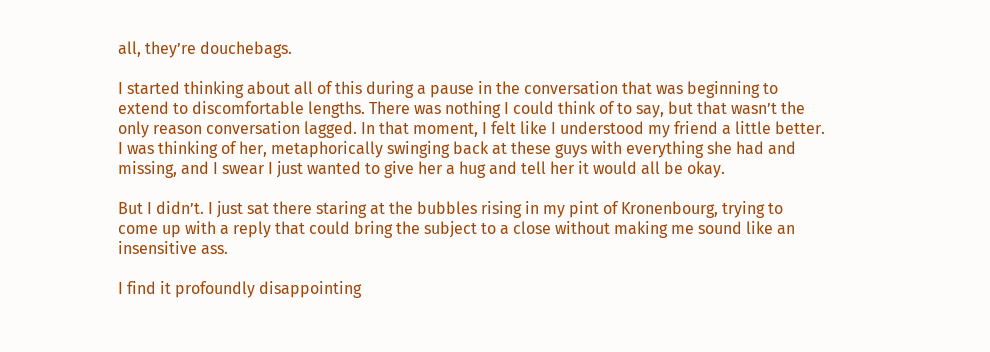all, they’re douchebags.

I started thinking about all of this during a pause in the conversation that was beginning to extend to discomfortable lengths. There was nothing I could think of to say, but that wasn’t the only reason conversation lagged. In that moment, I felt like I understood my friend a little better. I was thinking of her, metaphorically swinging back at these guys with everything she had and missing, and I swear I just wanted to give her a hug and tell her it would all be okay.

But I didn’t. I just sat there staring at the bubbles rising in my pint of Kronenbourg, trying to come up with a reply that could bring the subject to a close without making me sound like an insensitive ass.

I find it profoundly disappointing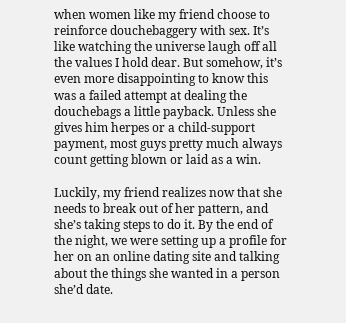when women like my friend choose to reinforce douchebaggery with sex. It’s like watching the universe laugh off all the values I hold dear. But somehow, it’s even more disappointing to know this was a failed attempt at dealing the douchebags a little payback. Unless she gives him herpes or a child-support payment, most guys pretty much always count getting blown or laid as a win.

Luckily, my friend realizes now that she needs to break out of her pattern, and she’s taking steps to do it. By the end of the night, we were setting up a profile for her on an online dating site and talking about the things she wanted in a person she’d date.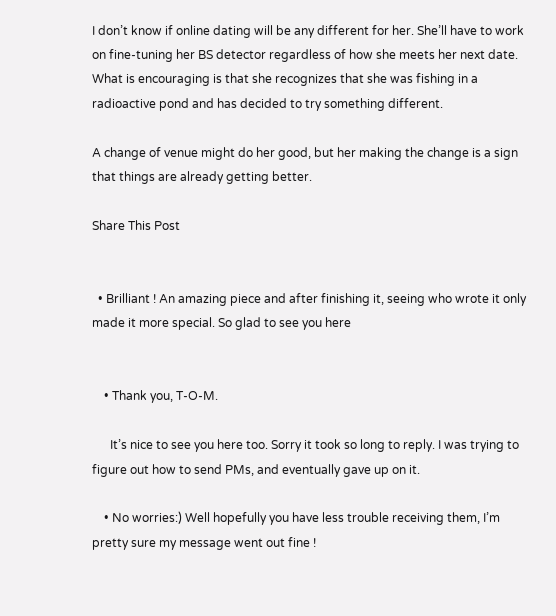I don’t know if online dating will be any different for her. She’ll have to work on fine-tuning her BS detector regardless of how she meets her next date. What is encouraging is that she recognizes that she was fishing in a radioactive pond and has decided to try something different.

A change of venue might do her good, but her making the change is a sign that things are already getting better.

Share This Post


  • Brilliant ! An amazing piece and after finishing it, seeing who wrote it only made it more special. So glad to see you here


    • Thank you, T-O-M.

      It’s nice to see you here too. Sorry it took so long to reply. I was trying to figure out how to send PMs, and eventually gave up on it.

    • No worries:) Well hopefully you have less trouble receiving them, I’m pretty sure my message went out fine !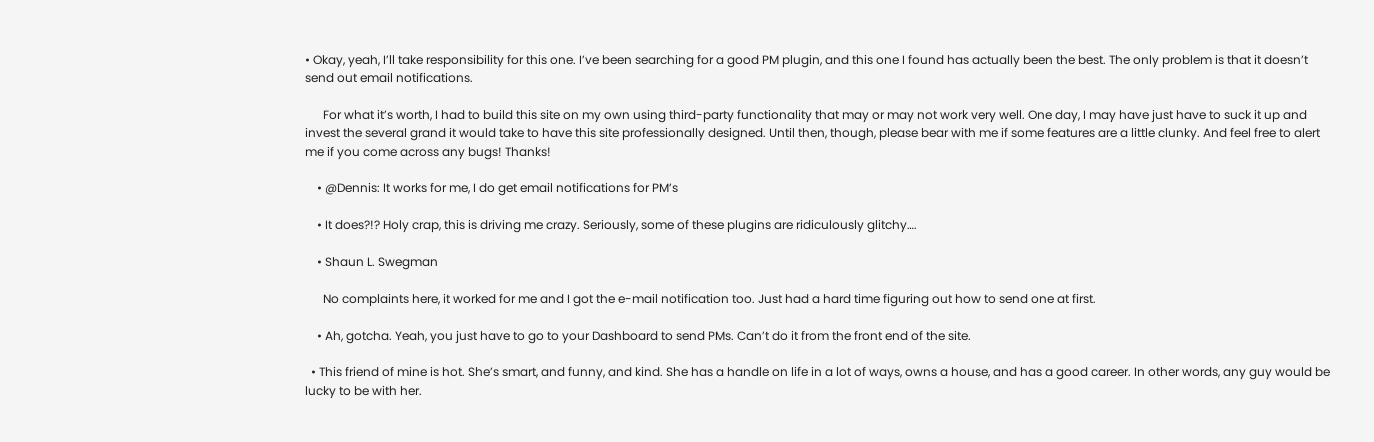• Okay, yeah, I’ll take responsibility for this one. I’ve been searching for a good PM plugin, and this one I found has actually been the best. The only problem is that it doesn’t send out email notifications.

      For what it’s worth, I had to build this site on my own using third-party functionality that may or may not work very well. One day, I may have just have to suck it up and invest the several grand it would take to have this site professionally designed. Until then, though, please bear with me if some features are a little clunky. And feel free to alert me if you come across any bugs! Thanks!

    • @Dennis: It works for me, I do get email notifications for PM’s

    • It does?!? Holy crap, this is driving me crazy. Seriously, some of these plugins are ridiculously glitchy….

    • Shaun L. Swegman

      No complaints here, it worked for me and I got the e-mail notification too. Just had a hard time figuring out how to send one at first.

    • Ah, gotcha. Yeah, you just have to go to your Dashboard to send PMs. Can’t do it from the front end of the site.

  • This friend of mine is hot. She’s smart, and funny, and kind. She has a handle on life in a lot of ways, owns a house, and has a good career. In other words, any guy would be lucky to be with her.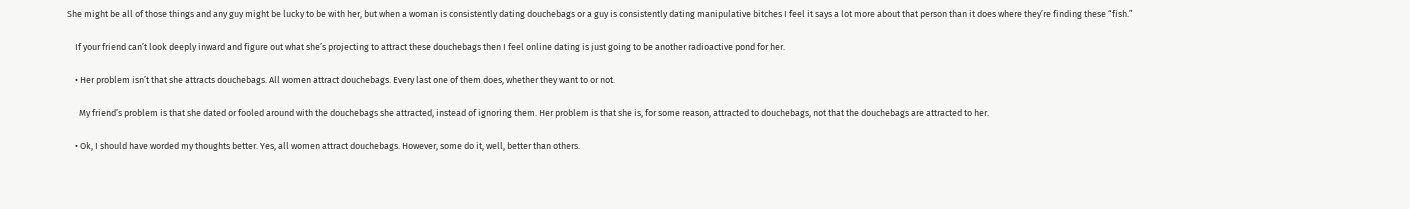She might be all of those things and any guy might be lucky to be with her, but when a woman is consistently dating douchebags or a guy is consistently dating manipulative bitches I feel it says a lot more about that person than it does where they’re finding these “fish.”

    If your friend can’t look deeply inward and figure out what she’s projecting to attract these douchebags then I feel online dating is just going to be another radioactive pond for her.

    • Her problem isn’t that she attracts douchebags. All women attract douchebags. Every last one of them does, whether they want to or not.

      My friend’s problem is that she dated or fooled around with the douchebags she attracted, instead of ignoring them. Her problem is that she is, for some reason, attracted to douchebags, not that the douchebags are attracted to her.

    • Ok, I should have worded my thoughts better. Yes, all women attract douchebags. However, some do it, well, better than others.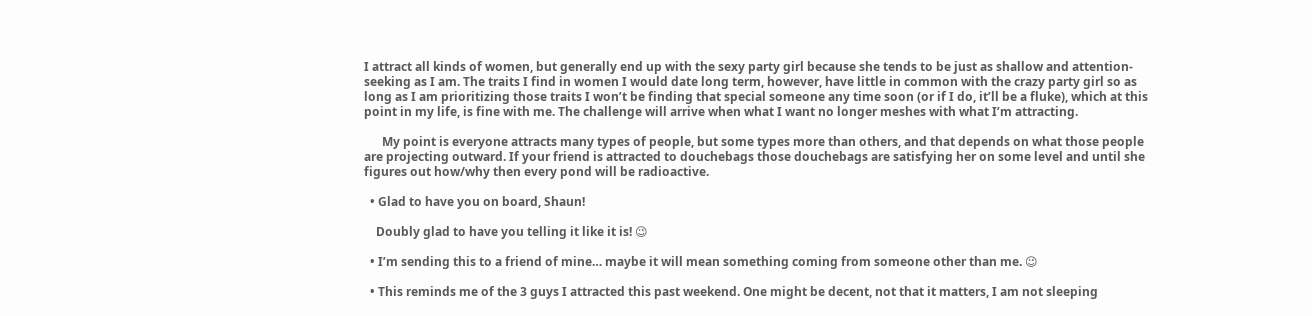I attract all kinds of women, but generally end up with the sexy party girl because she tends to be just as shallow and attention-seeking as I am. The traits I find in women I would date long term, however, have little in common with the crazy party girl so as long as I am prioritizing those traits I won’t be finding that special someone any time soon (or if I do, it’ll be a fluke), which at this point in my life, is fine with me. The challenge will arrive when what I want no longer meshes with what I’m attracting.

      My point is everyone attracts many types of people, but some types more than others, and that depends on what those people are projecting outward. If your friend is attracted to douchebags those douchebags are satisfying her on some level and until she figures out how/why then every pond will be radioactive.

  • Glad to have you on board, Shaun!

    Doubly glad to have you telling it like it is! 😉

  • I’m sending this to a friend of mine… maybe it will mean something coming from someone other than me. 😉

  • This reminds me of the 3 guys I attracted this past weekend. One might be decent, not that it matters, I am not sleeping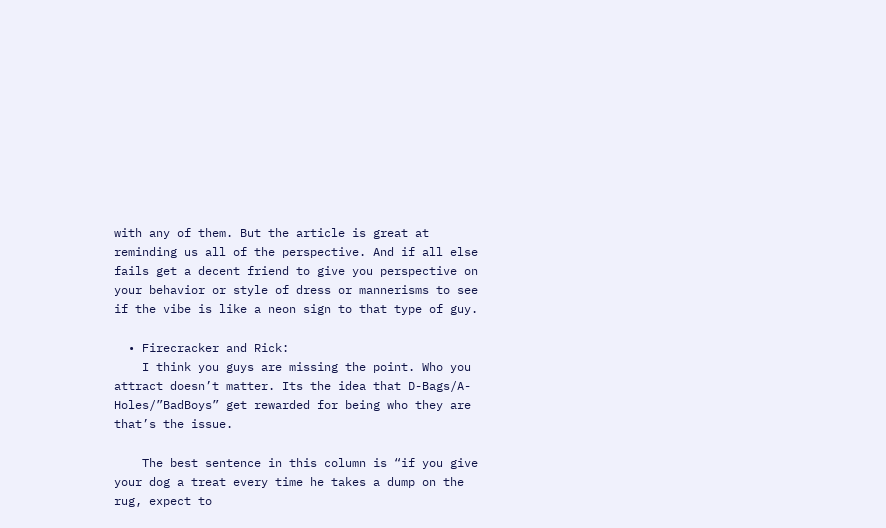with any of them. But the article is great at reminding us all of the perspective. And if all else fails get a decent friend to give you perspective on your behavior or style of dress or mannerisms to see if the vibe is like a neon sign to that type of guy.

  • Firecracker and Rick:
    I think you guys are missing the point. Who you attract doesn’t matter. Its the idea that D-Bags/A-Holes/”BadBoys” get rewarded for being who they are that’s the issue.

    The best sentence in this column is “if you give your dog a treat every time he takes a dump on the rug, expect to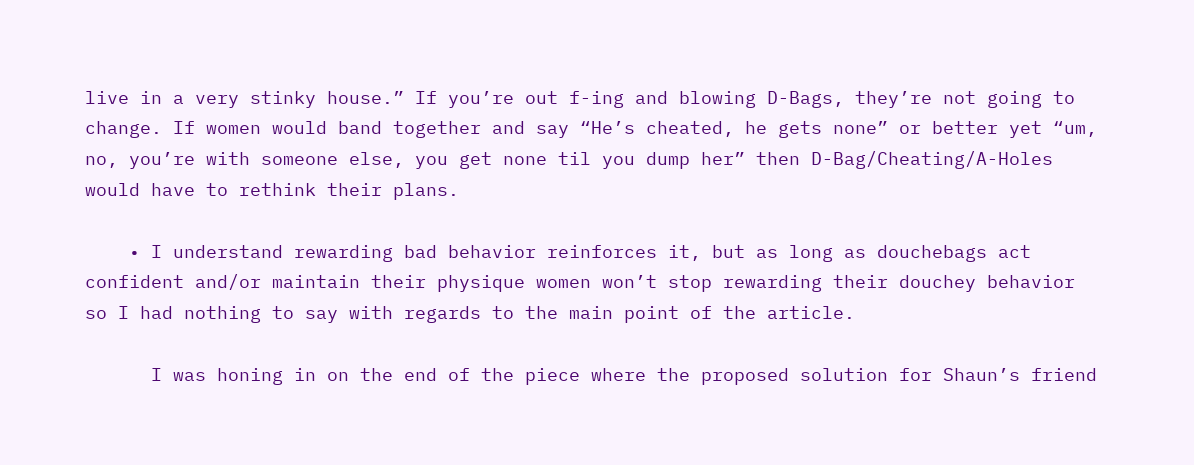live in a very stinky house.” If you’re out f-ing and blowing D-Bags, they’re not going to change. If women would band together and say “He’s cheated, he gets none” or better yet “um, no, you’re with someone else, you get none til you dump her” then D-Bag/Cheating/A-Holes would have to rethink their plans.

    • I understand rewarding bad behavior reinforces it, but as long as douchebags act confident and/or maintain their physique women won’t stop rewarding their douchey behavior so I had nothing to say with regards to the main point of the article.

      I was honing in on the end of the piece where the proposed solution for Shaun’s friend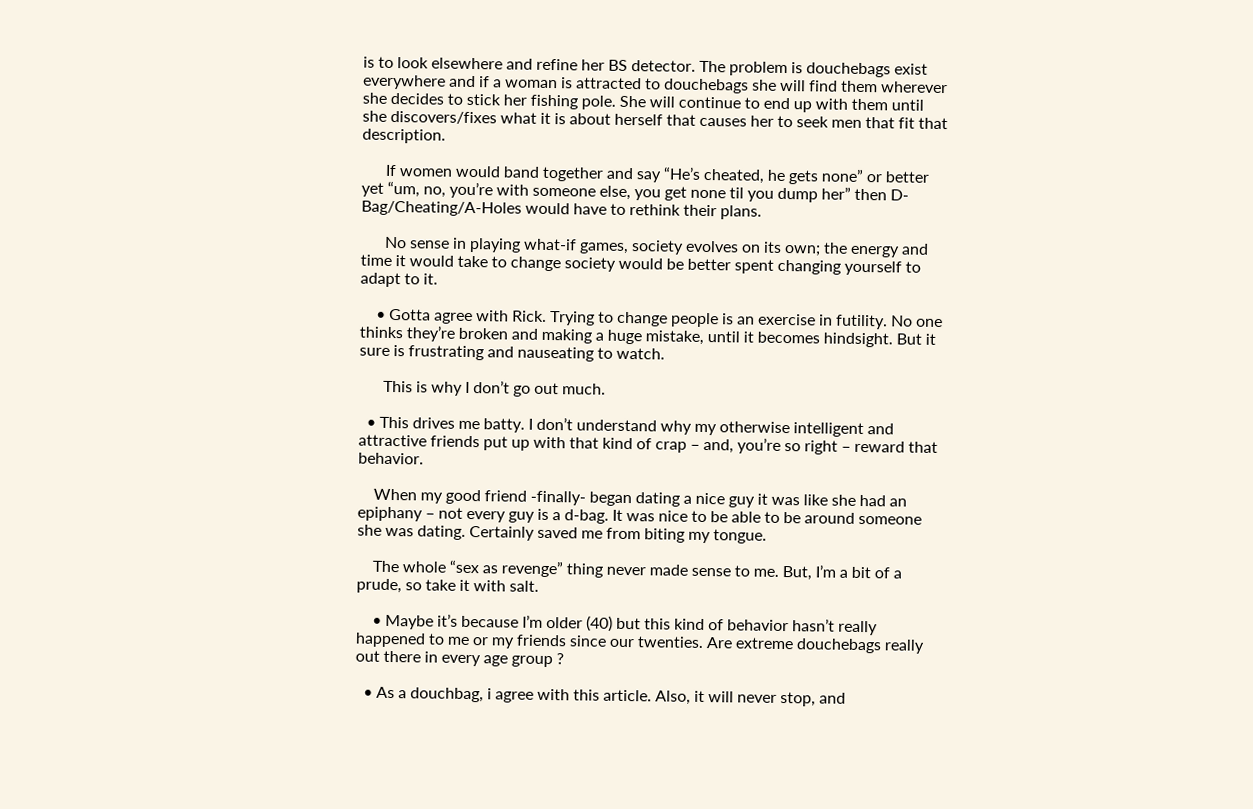is to look elsewhere and refine her BS detector. The problem is douchebags exist everywhere and if a woman is attracted to douchebags she will find them wherever she decides to stick her fishing pole. She will continue to end up with them until she discovers/fixes what it is about herself that causes her to seek men that fit that description.

      If women would band together and say “He’s cheated, he gets none” or better yet “um, no, you’re with someone else, you get none til you dump her” then D-Bag/Cheating/A-Holes would have to rethink their plans.

      No sense in playing what-if games, society evolves on its own; the energy and time it would take to change society would be better spent changing yourself to adapt to it.

    • Gotta agree with Rick. Trying to change people is an exercise in futility. No one thinks they’re broken and making a huge mistake, until it becomes hindsight. But it sure is frustrating and nauseating to watch.

      This is why I don’t go out much.

  • This drives me batty. I don’t understand why my otherwise intelligent and attractive friends put up with that kind of crap – and, you’re so right – reward that behavior.

    When my good friend -finally- began dating a nice guy it was like she had an epiphany – not every guy is a d-bag. It was nice to be able to be around someone she was dating. Certainly saved me from biting my tongue.

    The whole “sex as revenge” thing never made sense to me. But, I’m a bit of a prude, so take it with salt.

    • Maybe it’s because I’m older (40) but this kind of behavior hasn’t really happened to me or my friends since our twenties. Are extreme douchebags really out there in every age group ?

  • As a douchbag, i agree with this article. Also, it will never stop, and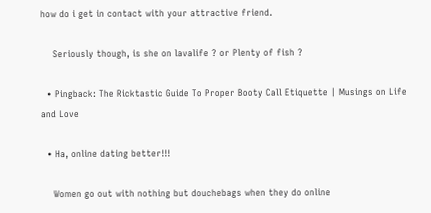how do i get in contact with your attractive friend.

    Seriously though, is she on lavalife ? or Plenty of fish ?

  • Pingback: The Ricktastic Guide To Proper Booty Call Etiquette | Musings on Life and Love

  • Ha, online dating better!!!

    Women go out with nothing but douchebags when they do online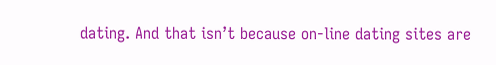dating. And that isn’t because on-line dating sites are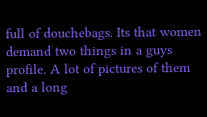full of douchebags. Its that women demand two things in a guys profile. A lot of pictures of them and a long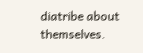diatribe about themselves.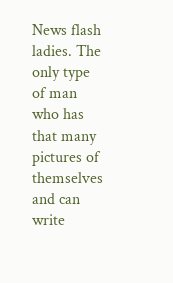News flash ladies. The only type of man who has that many pictures of themselves and can write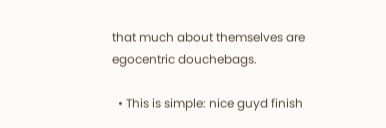that much about themselves are egocentric douchebags.

  • This is simple: nice guyd finish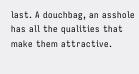last. A douchbag, an asshole has all the qualities that make them attractive.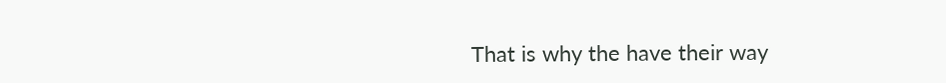That is why the have their way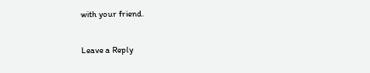with your friend.

Leave a Reply